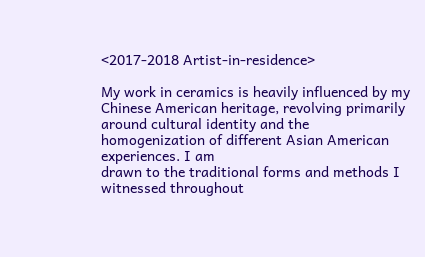<2017-2018 Artist-in-residence>

My work in ceramics is heavily influenced by my Chinese American heritage, revolving primarily
around cultural identity and the homogenization of different Asian American experiences. I am
drawn to the traditional forms and methods I witnessed throughout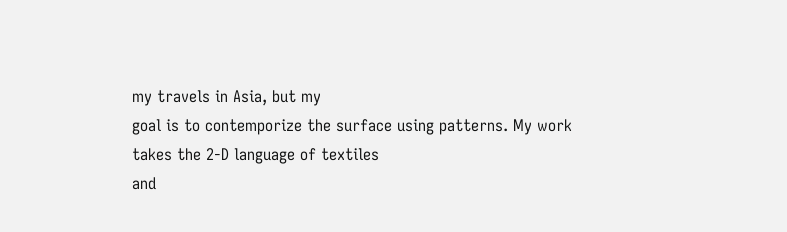my travels in Asia, but my
goal is to contemporize the surface using patterns. My work takes the 2-D language of textiles
and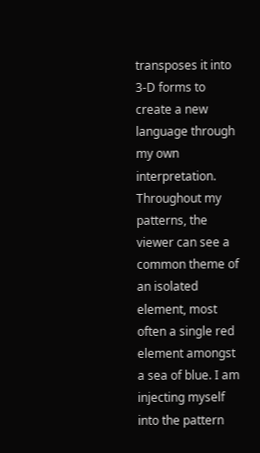transposes it into 3-D forms to create a new language through my own interpretation.
Throughout my patterns, the viewer can see a common theme of an isolated element, most
often a single red element amongst a sea of blue. I am injecting myself into the pattern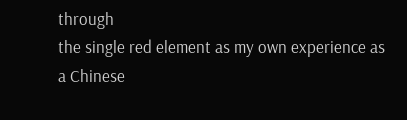through
the single red element as my own experience as a Chinese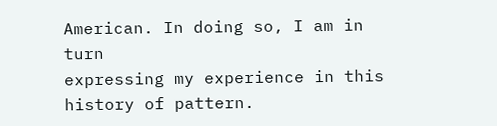American. In doing so, I am in turn
expressing my experience in this history of pattern.